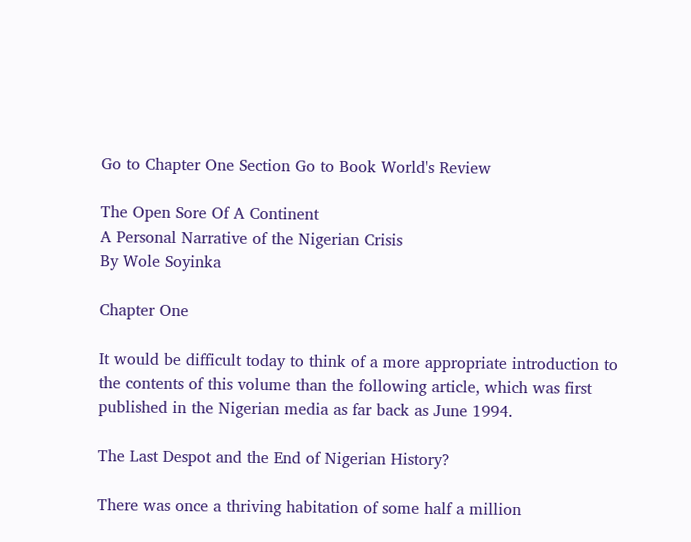Go to Chapter One Section Go to Book World's Review

The Open Sore Of A Continent
A Personal Narrative of the Nigerian Crisis
By Wole Soyinka

Chapter One

It would be difficult today to think of a more appropriate introduction to the contents of this volume than the following article, which was first published in the Nigerian media as far back as June 1994.

The Last Despot and the End of Nigerian History?

There was once a thriving habitation of some half a million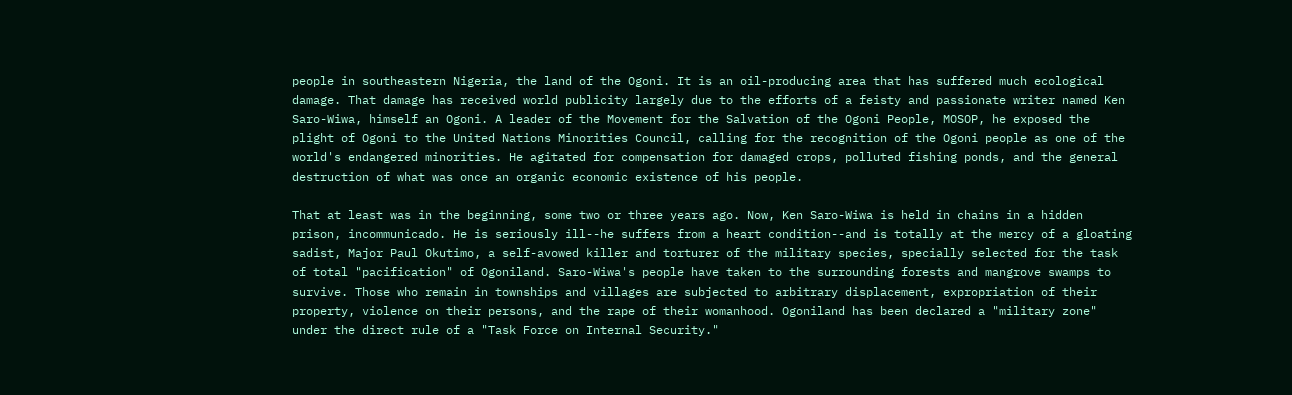people in southeastern Nigeria, the land of the Ogoni. It is an oil-producing area that has suffered much ecological damage. That damage has received world publicity largely due to the efforts of a feisty and passionate writer named Ken Saro-Wiwa, himself an Ogoni. A leader of the Movement for the Salvation of the Ogoni People, MOSOP, he exposed the plight of Ogoni to the United Nations Minorities Council, calling for the recognition of the Ogoni people as one of the world's endangered minorities. He agitated for compensation for damaged crops, polluted fishing ponds, and the general destruction of what was once an organic economic existence of his people.

That at least was in the beginning, some two or three years ago. Now, Ken Saro-Wiwa is held in chains in a hidden prison, incommunicado. He is seriously ill--he suffers from a heart condition--and is totally at the mercy of a gloating sadist, Major Paul Okutimo, a self-avowed killer and torturer of the military species, specially selected for the task of total "pacification" of Ogoniland. Saro-Wiwa's people have taken to the surrounding forests and mangrove swamps to survive. Those who remain in townships and villages are subjected to arbitrary displacement, expropriation of their property, violence on their persons, and the rape of their womanhood. Ogoniland has been declared a "military zone" under the direct rule of a "Task Force on Internal Security."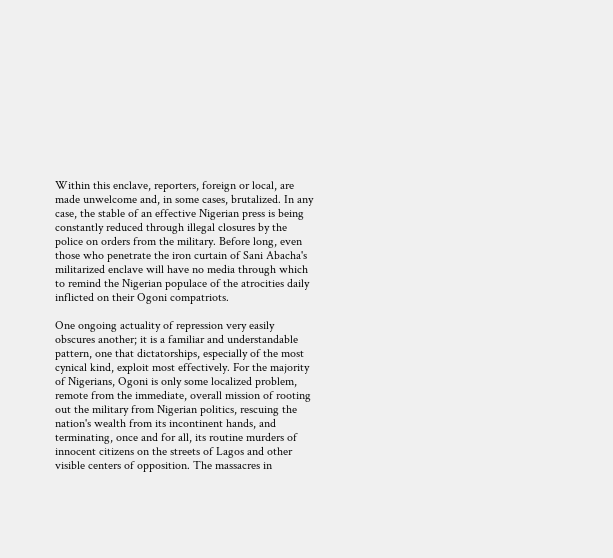Within this enclave, reporters, foreign or local, are made unwelcome and, in some cases, brutalized. In any case, the stable of an effective Nigerian press is being constantly reduced through illegal closures by the police on orders from the military. Before long, even those who penetrate the iron curtain of Sani Abacha's militarized enclave will have no media through which to remind the Nigerian populace of the atrocities daily inflicted on their Ogoni compatriots.

One ongoing actuality of repression very easily obscures another; it is a familiar and understandable pattern, one that dictatorships, especially of the most cynical kind, exploit most effectively. For the majority of Nigerians, Ogoni is only some localized problem, remote from the immediate, overall mission of rooting out the military from Nigerian politics, rescuing the nation's wealth from its incontinent hands, and terminating, once and for all, its routine murders of innocent citizens on the streets of Lagos and other visible centers of opposition. The massacres in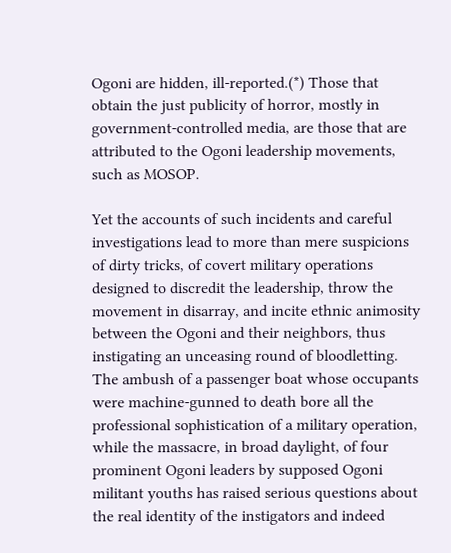Ogoni are hidden, ill-reported.(*) Those that obtain the just publicity of horror, mostly in government-controlled media, are those that are attributed to the Ogoni leadership movements, such as MOSOP.

Yet the accounts of such incidents and careful investigations lead to more than mere suspicions of dirty tricks, of covert military operations designed to discredit the leadership, throw the movement in disarray, and incite ethnic animosity between the Ogoni and their neighbors, thus instigating an unceasing round of bloodletting. The ambush of a passenger boat whose occupants were machine-gunned to death bore all the professional sophistication of a military operation, while the massacre, in broad daylight, of four prominent Ogoni leaders by supposed Ogoni militant youths has raised serious questions about the real identity of the instigators and indeed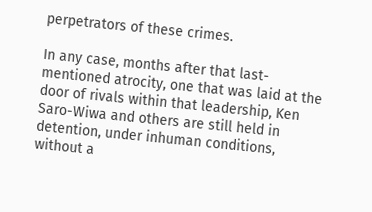perpetrators of these crimes.

In any case, months after that last-mentioned atrocity, one that was laid at the door of rivals within that leadership, Ken Saro-Wiwa and others are still held in detention, under inhuman conditions, without a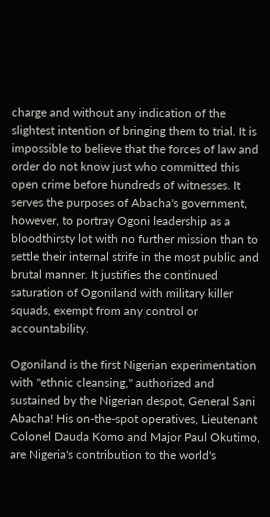charge and without any indication of the slightest intention of bringing them to trial. It is impossible to believe that the forces of law and order do not know just who committed this open crime before hundreds of witnesses. It serves the purposes of Abacha's government, however, to portray Ogoni leadership as a bloodthirsty lot with no further mission than to settle their internal strife in the most public and brutal manner. It justifies the continued saturation of Ogoniland with military killer squads, exempt from any control or accountability.

Ogoniland is the first Nigerian experimentation with "ethnic cleansing," authorized and sustained by the Nigerian despot, General Sani Abacha! His on-the-spot operatives, Lieutenant Colonel Dauda Komo and Major Paul Okutimo, are Nigeria's contribution to the world's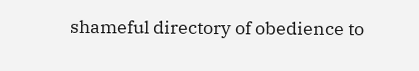shameful directory of obedience to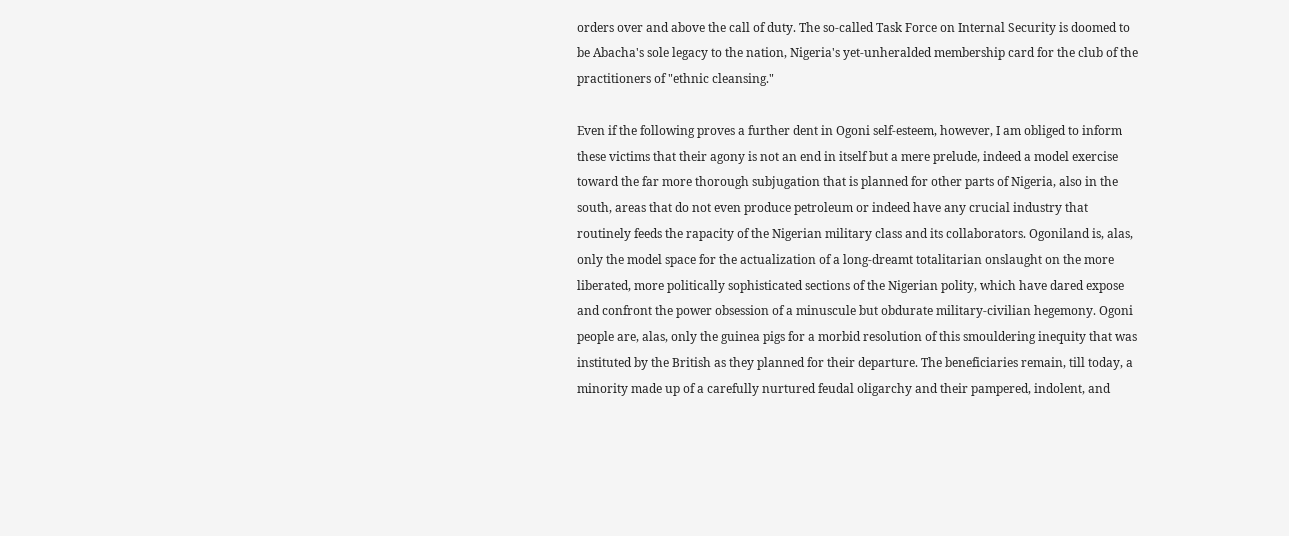orders over and above the call of duty. The so-called Task Force on Internal Security is doomed to be Abacha's sole legacy to the nation, Nigeria's yet-unheralded membership card for the club of the practitioners of "ethnic cleansing."

Even if the following proves a further dent in Ogoni self-esteem, however, I am obliged to inform these victims that their agony is not an end in itself but a mere prelude, indeed a model exercise toward the far more thorough subjugation that is planned for other parts of Nigeria, also in the south, areas that do not even produce petroleum or indeed have any crucial industry that routinely feeds the rapacity of the Nigerian military class and its collaborators. Ogoniland is, alas, only the model space for the actualization of a long-dreamt totalitarian onslaught on the more liberated, more politically sophisticated sections of the Nigerian polity, which have dared expose and confront the power obsession of a minuscule but obdurate military-civilian hegemony. Ogoni people are, alas, only the guinea pigs for a morbid resolution of this smouldering inequity that was instituted by the British as they planned for their departure. The beneficiaries remain, till today, a minority made up of a carefully nurtured feudal oligarchy and their pampered, indolent, and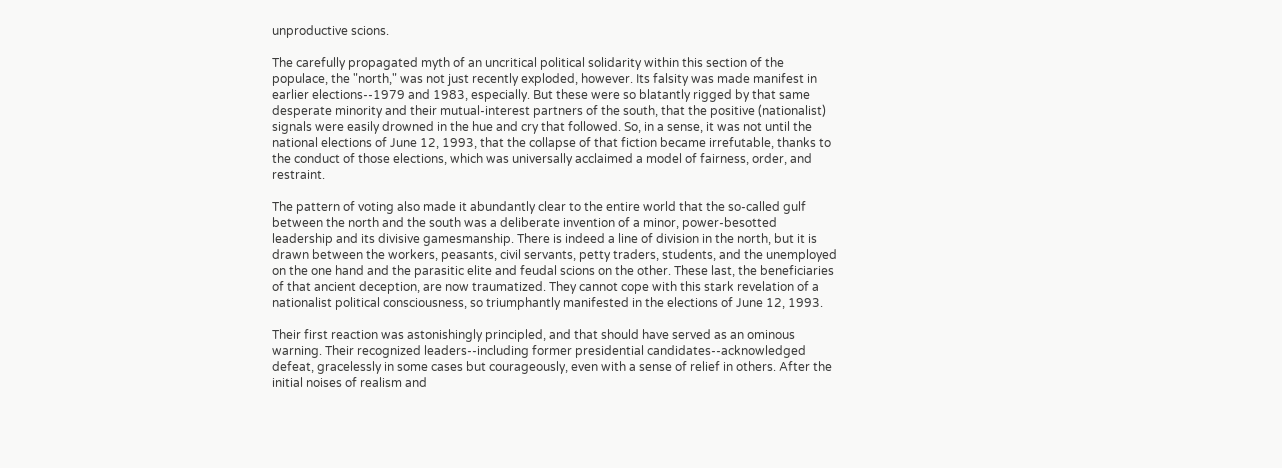unproductive scions.

The carefully propagated myth of an uncritical political solidarity within this section of the populace, the "north," was not just recently exploded, however. Its falsity was made manifest in earlier elections--1979 and 1983, especially. But these were so blatantly rigged by that same desperate minority and their mutual-interest partners of the south, that the positive (nationalist) signals were easily drowned in the hue and cry that followed. So, in a sense, it was not until the national elections of June 12, 1993, that the collapse of that fiction became irrefutable, thanks to the conduct of those elections, which was universally acclaimed a model of fairness, order, and restraint.

The pattern of voting also made it abundantly clear to the entire world that the so-called gulf between the north and the south was a deliberate invention of a minor, power-besotted leadership and its divisive gamesmanship. There is indeed a line of division in the north, but it is drawn between the workers, peasants, civil servants, petty traders, students, and the unemployed on the one hand and the parasitic elite and feudal scions on the other. These last, the beneficiaries of that ancient deception, are now traumatized. They cannot cope with this stark revelation of a nationalist political consciousness, so triumphantly manifested in the elections of June 12, 1993.

Their first reaction was astonishingly principled, and that should have served as an ominous warning. Their recognized leaders--including former presidential candidates--acknowledged defeat, gracelessly in some cases but courageously, even with a sense of relief in others. After the initial noises of realism and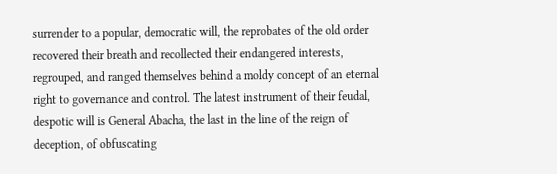surrender to a popular, democratic will, the reprobates of the old order recovered their breath and recollected their endangered interests, regrouped, and ranged themselves behind a moldy concept of an eternal right to governance and control. The latest instrument of their feudal, despotic will is General Abacha, the last in the line of the reign of deception, of obfuscating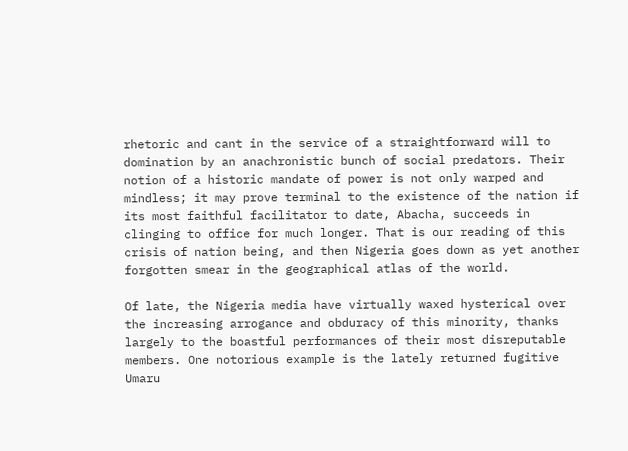rhetoric and cant in the service of a straightforward will to domination by an anachronistic bunch of social predators. Their notion of a historic mandate of power is not only warped and mindless; it may prove terminal to the existence of the nation if its most faithful facilitator to date, Abacha, succeeds in clinging to office for much longer. That is our reading of this crisis of nation being, and then Nigeria goes down as yet another forgotten smear in the geographical atlas of the world.

Of late, the Nigeria media have virtually waxed hysterical over the increasing arrogance and obduracy of this minority, thanks largely to the boastful performances of their most disreputable members. One notorious example is the lately returned fugitive Umaru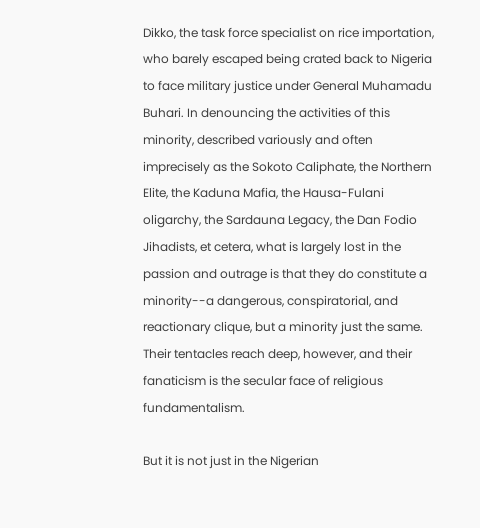Dikko, the task force specialist on rice importation, who barely escaped being crated back to Nigeria to face military justice under General Muhamadu Buhari. In denouncing the activities of this minority, described variously and often imprecisely as the Sokoto Caliphate, the Northern Elite, the Kaduna Mafia, the Hausa-Fulani oligarchy, the Sardauna Legacy, the Dan Fodio Jihadists, et cetera, what is largely lost in the passion and outrage is that they do constitute a minority--a dangerous, conspiratorial, and reactionary clique, but a minority just the same. Their tentacles reach deep, however, and their fanaticism is the secular face of religious fundamentalism.

But it is not just in the Nigerian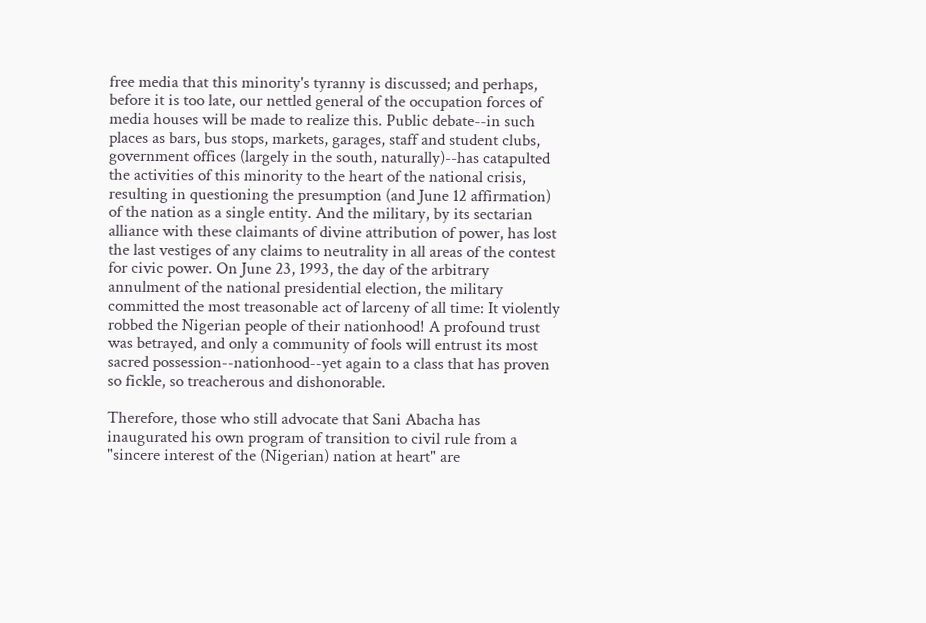free media that this minority's tyranny is discussed; and perhaps, before it is too late, our nettled general of the occupation forces of media houses will be made to realize this. Public debate--in such places as bars, bus stops, markets, garages, staff and student clubs, government offices (largely in the south, naturally)--has catapulted the activities of this minority to the heart of the national crisis, resulting in questioning the presumption (and June 12 affirmation) of the nation as a single entity. And the military, by its sectarian alliance with these claimants of divine attribution of power, has lost the last vestiges of any claims to neutrality in all areas of the contest for civic power. On June 23, 1993, the day of the arbitrary annulment of the national presidential election, the military committed the most treasonable act of larceny of all time: It violently robbed the Nigerian people of their nationhood! A profound trust was betrayed, and only a community of fools will entrust its most sacred possession--nationhood--yet again to a class that has proven so fickle, so treacherous and dishonorable.

Therefore, those who still advocate that Sani Abacha has inaugurated his own program of transition to civil rule from a "sincere interest of the (Nigerian) nation at heart" are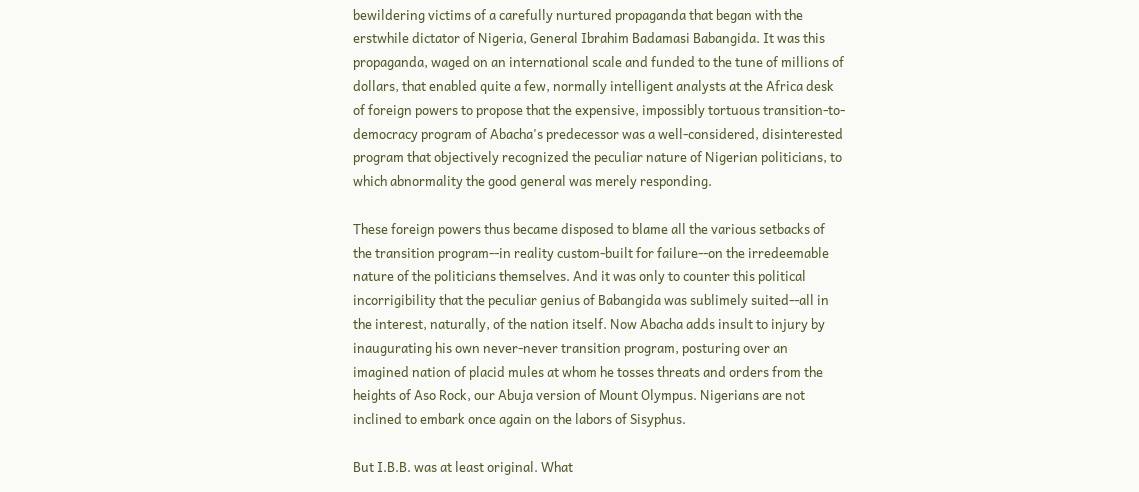bewildering victims of a carefully nurtured propaganda that began with the erstwhile dictator of Nigeria, General Ibrahim Badamasi Babangida. It was this propaganda, waged on an international scale and funded to the tune of millions of dollars, that enabled quite a few, normally intelligent analysts at the Africa desk of foreign powers to propose that the expensive, impossibly tortuous transition-to-democracy program of Abacha's predecessor was a well-considered, disinterested program that objectively recognized the peculiar nature of Nigerian politicians, to which abnormality the good general was merely responding.

These foreign powers thus became disposed to blame all the various setbacks of the transition program--in reality custom-built for failure--on the irredeemable nature of the politicians themselves. And it was only to counter this political incorrigibility that the peculiar genius of Babangida was sublimely suited--all in the interest, naturally, of the nation itself. Now Abacha adds insult to injury by inaugurating his own never-never transition program, posturing over an imagined nation of placid mules at whom he tosses threats and orders from the heights of Aso Rock, our Abuja version of Mount Olympus. Nigerians are not inclined to embark once again on the labors of Sisyphus.

But I.B.B. was at least original. What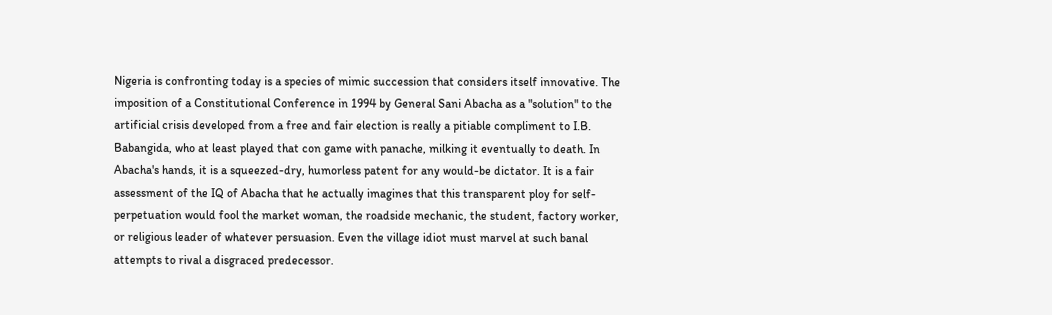Nigeria is confronting today is a species of mimic succession that considers itself innovative. The imposition of a Constitutional Conference in 1994 by General Sani Abacha as a "solution" to the artificial crisis developed from a free and fair election is really a pitiable compliment to I.B. Babangida, who at least played that con game with panache, milking it eventually to death. In Abacha's hands, it is a squeezed-dry, humorless patent for any would-be dictator. It is a fair assessment of the IQ of Abacha that he actually imagines that this transparent ploy for self-perpetuation would fool the market woman, the roadside mechanic, the student, factory worker, or religious leader of whatever persuasion. Even the village idiot must marvel at such banal attempts to rival a disgraced predecessor.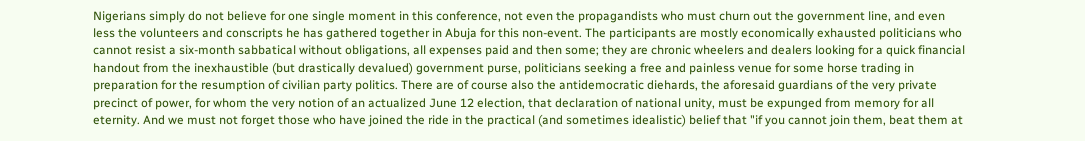Nigerians simply do not believe for one single moment in this conference, not even the propagandists who must churn out the government line, and even less the volunteers and conscripts he has gathered together in Abuja for this non-event. The participants are mostly economically exhausted politicians who cannot resist a six-month sabbatical without obligations, all expenses paid and then some; they are chronic wheelers and dealers looking for a quick financial handout from the inexhaustible (but drastically devalued) government purse, politicians seeking a free and painless venue for some horse trading in preparation for the resumption of civilian party politics. There are of course also the antidemocratic diehards, the aforesaid guardians of the very private precinct of power, for whom the very notion of an actualized June 12 election, that declaration of national unity, must be expunged from memory for all eternity. And we must not forget those who have joined the ride in the practical (and sometimes idealistic) belief that "if you cannot join them, beat them at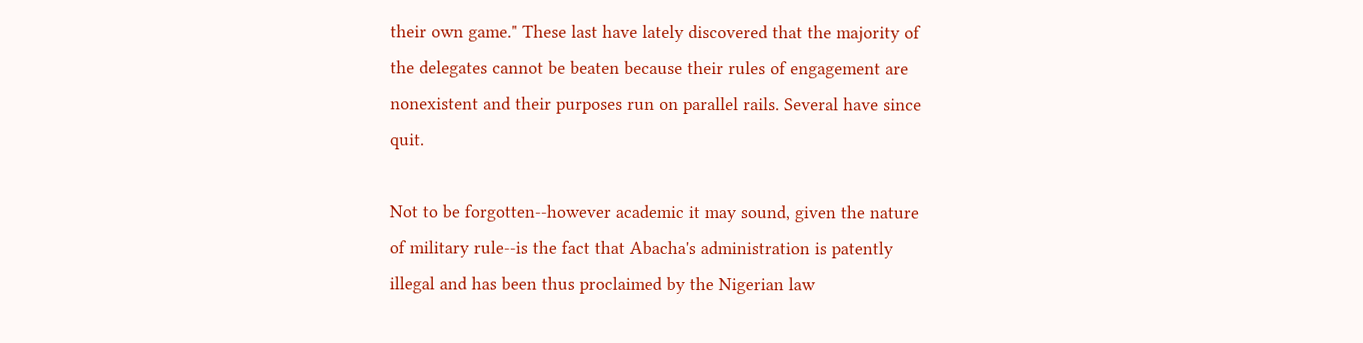their own game." These last have lately discovered that the majority of the delegates cannot be beaten because their rules of engagement are nonexistent and their purposes run on parallel rails. Several have since quit.

Not to be forgotten--however academic it may sound, given the nature of military rule--is the fact that Abacha's administration is patently illegal and has been thus proclaimed by the Nigerian law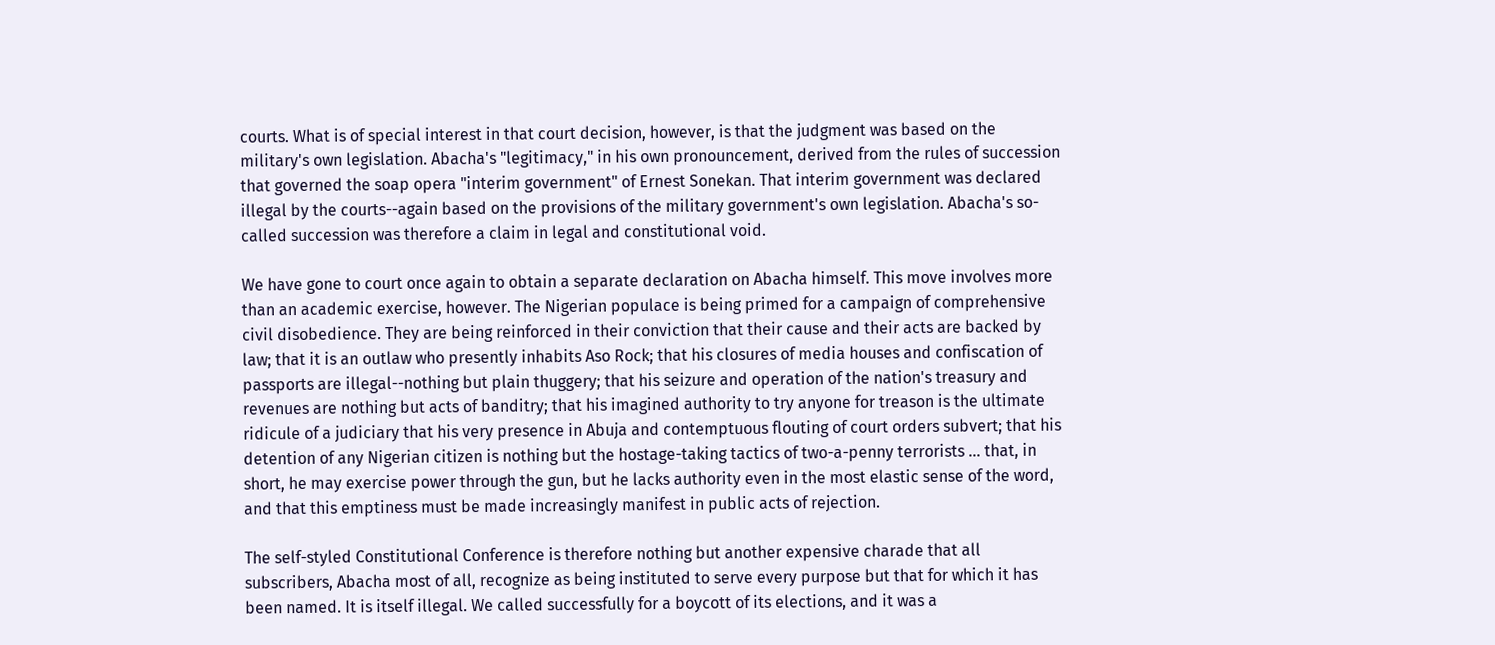courts. What is of special interest in that court decision, however, is that the judgment was based on the military's own legislation. Abacha's "legitimacy," in his own pronouncement, derived from the rules of succession that governed the soap opera "interim government" of Ernest Sonekan. That interim government was declared illegal by the courts--again based on the provisions of the military government's own legislation. Abacha's so-called succession was therefore a claim in legal and constitutional void.

We have gone to court once again to obtain a separate declaration on Abacha himself. This move involves more than an academic exercise, however. The Nigerian populace is being primed for a campaign of comprehensive civil disobedience. They are being reinforced in their conviction that their cause and their acts are backed by law; that it is an outlaw who presently inhabits Aso Rock; that his closures of media houses and confiscation of passports are illegal--nothing but plain thuggery; that his seizure and operation of the nation's treasury and revenues are nothing but acts of banditry; that his imagined authority to try anyone for treason is the ultimate ridicule of a judiciary that his very presence in Abuja and contemptuous flouting of court orders subvert; that his detention of any Nigerian citizen is nothing but the hostage-taking tactics of two-a-penny terrorists ... that, in short, he may exercise power through the gun, but he lacks authority even in the most elastic sense of the word, and that this emptiness must be made increasingly manifest in public acts of rejection.

The self-styled Constitutional Conference is therefore nothing but another expensive charade that all subscribers, Abacha most of all, recognize as being instituted to serve every purpose but that for which it has been named. It is itself illegal. We called successfully for a boycott of its elections, and it was a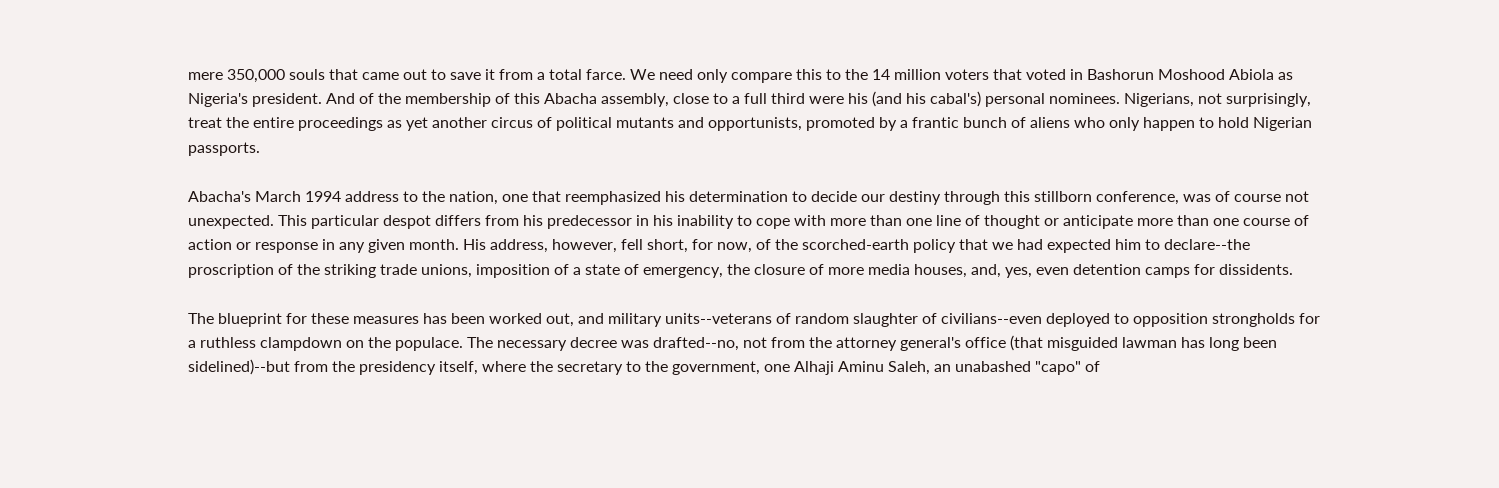mere 350,000 souls that came out to save it from a total farce. We need only compare this to the 14 million voters that voted in Bashorun Moshood Abiola as Nigeria's president. And of the membership of this Abacha assembly, close to a full third were his (and his cabal's) personal nominees. Nigerians, not surprisingly, treat the entire proceedings as yet another circus of political mutants and opportunists, promoted by a frantic bunch of aliens who only happen to hold Nigerian passports.

Abacha's March 1994 address to the nation, one that reemphasized his determination to decide our destiny through this stillborn conference, was of course not unexpected. This particular despot differs from his predecessor in his inability to cope with more than one line of thought or anticipate more than one course of action or response in any given month. His address, however, fell short, for now, of the scorched-earth policy that we had expected him to declare--the proscription of the striking trade unions, imposition of a state of emergency, the closure of more media houses, and, yes, even detention camps for dissidents.

The blueprint for these measures has been worked out, and military units--veterans of random slaughter of civilians--even deployed to opposition strongholds for a ruthless clampdown on the populace. The necessary decree was drafted--no, not from the attorney general's office (that misguided lawman has long been sidelined)--but from the presidency itself, where the secretary to the government, one Alhaji Aminu Saleh, an unabashed "capo" of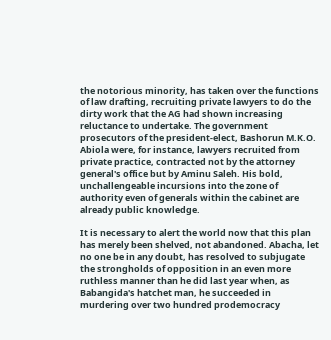the notorious minority, has taken over the functions of law drafting, recruiting private lawyers to do the dirty work that the AG had shown increasing reluctance to undertake. The government prosecutors of the president-elect, Bashorun M.K.O. Abiola were, for instance, lawyers recruited from private practice, contracted not by the attorney general's office but by Aminu Saleh. His bold, unchallengeable incursions into the zone of authority even of generals within the cabinet are already public knowledge.

It is necessary to alert the world now that this plan has merely been shelved, not abandoned. Abacha, let no one be in any doubt, has resolved to subjugate the strongholds of opposition in an even more ruthless manner than he did last year when, as Babangida's hatchet man, he succeeded in murdering over two hundred prodemocracy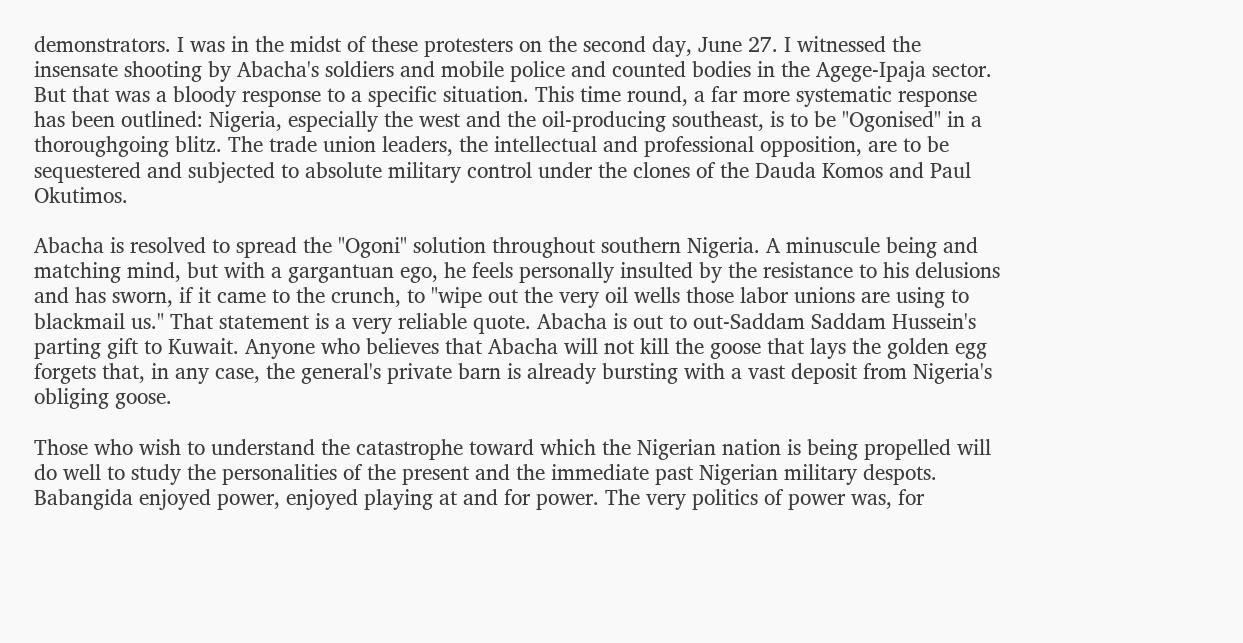demonstrators. I was in the midst of these protesters on the second day, June 27. I witnessed the insensate shooting by Abacha's soldiers and mobile police and counted bodies in the Agege-Ipaja sector. But that was a bloody response to a specific situation. This time round, a far more systematic response has been outlined: Nigeria, especially the west and the oil-producing southeast, is to be "Ogonised" in a thoroughgoing blitz. The trade union leaders, the intellectual and professional opposition, are to be sequestered and subjected to absolute military control under the clones of the Dauda Komos and Paul Okutimos.

Abacha is resolved to spread the "Ogoni" solution throughout southern Nigeria. A minuscule being and matching mind, but with a gargantuan ego, he feels personally insulted by the resistance to his delusions and has sworn, if it came to the crunch, to "wipe out the very oil wells those labor unions are using to blackmail us." That statement is a very reliable quote. Abacha is out to out-Saddam Saddam Hussein's parting gift to Kuwait. Anyone who believes that Abacha will not kill the goose that lays the golden egg forgets that, in any case, the general's private barn is already bursting with a vast deposit from Nigeria's obliging goose.

Those who wish to understand the catastrophe toward which the Nigerian nation is being propelled will do well to study the personalities of the present and the immediate past Nigerian military despots. Babangida enjoyed power, enjoyed playing at and for power. The very politics of power was, for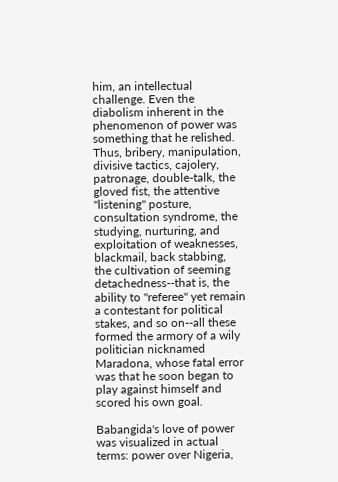him, an intellectual challenge. Even the diabolism inherent in the phenomenon of power was something that he relished. Thus, bribery, manipulation, divisive tactics, cajolery, patronage, double-talk, the gloved fist, the attentive "listening" posture, consultation syndrome, the studying, nurturing, and exploitation of weaknesses, blackmail, back stabbing, the cultivation of seeming detachedness--that is, the ability to "referee" yet remain a contestant for political stakes, and so on--all these formed the armory of a wily politician nicknamed Maradona, whose fatal error was that he soon began to play against himself and scored his own goal.

Babangida's love of power was visualized in actual terms: power over Nigeria,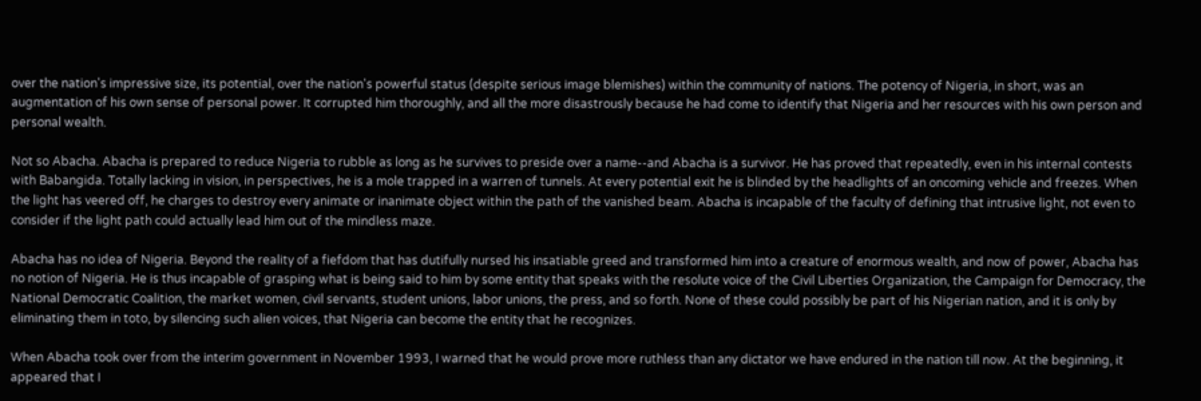over the nation's impressive size, its potential, over the nation's powerful status (despite serious image blemishes) within the community of nations. The potency of Nigeria, in short, was an augmentation of his own sense of personal power. It corrupted him thoroughly, and all the more disastrously because he had come to identify that Nigeria and her resources with his own person and personal wealth.

Not so Abacha. Abacha is prepared to reduce Nigeria to rubble as long as he survives to preside over a name--and Abacha is a survivor. He has proved that repeatedly, even in his internal contests with Babangida. Totally lacking in vision, in perspectives, he is a mole trapped in a warren of tunnels. At every potential exit he is blinded by the headlights of an oncoming vehicle and freezes. When the light has veered off, he charges to destroy every animate or inanimate object within the path of the vanished beam. Abacha is incapable of the faculty of defining that intrusive light, not even to consider if the light path could actually lead him out of the mindless maze.

Abacha has no idea of Nigeria. Beyond the reality of a fiefdom that has dutifully nursed his insatiable greed and transformed him into a creature of enormous wealth, and now of power, Abacha has no notion of Nigeria. He is thus incapable of grasping what is being said to him by some entity that speaks with the resolute voice of the Civil Liberties Organization, the Campaign for Democracy, the National Democratic Coalition, the market women, civil servants, student unions, labor unions, the press, and so forth. None of these could possibly be part of his Nigerian nation, and it is only by eliminating them in toto, by silencing such alien voices, that Nigeria can become the entity that he recognizes.

When Abacha took over from the interim government in November 1993, I warned that he would prove more ruthless than any dictator we have endured in the nation till now. At the beginning, it appeared that I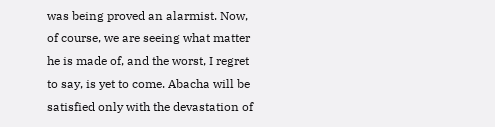was being proved an alarmist. Now, of course, we are seeing what matter he is made of, and the worst, I regret to say, is yet to come. Abacha will be satisfied only with the devastation of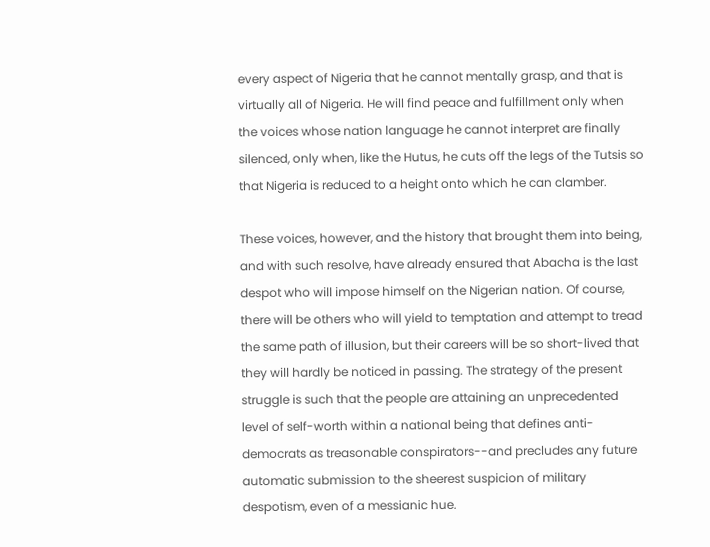every aspect of Nigeria that he cannot mentally grasp, and that is virtually all of Nigeria. He will find peace and fulfillment only when the voices whose nation language he cannot interpret are finally silenced, only when, like the Hutus, he cuts off the legs of the Tutsis so that Nigeria is reduced to a height onto which he can clamber.

These voices, however, and the history that brought them into being, and with such resolve, have already ensured that Abacha is the last despot who will impose himself on the Nigerian nation. Of course, there will be others who will yield to temptation and attempt to tread the same path of illusion, but their careers will be so short-lived that they will hardly be noticed in passing. The strategy of the present struggle is such that the people are attaining an unprecedented level of self-worth within a national being that defines anti-democrats as treasonable conspirators--and precludes any future automatic submission to the sheerest suspicion of military despotism, even of a messianic hue.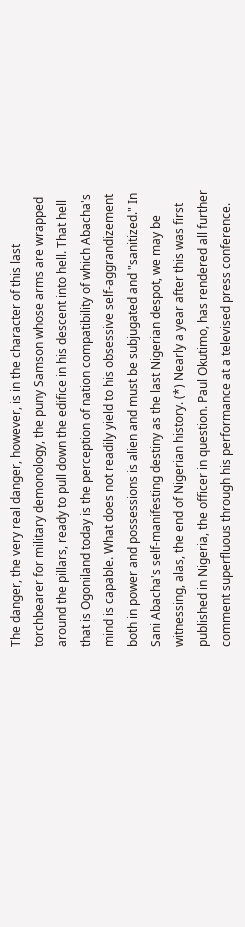The danger, the very real danger, however, is in the character of this last torchbearer for military demonology, the puny Samson whose arms are wrapped around the pillars, ready to pull down the edifice in his descent into hell. That hell that is Ogoniland today is the perception of nation compatibility of which Abacha's mind is capable. What does not readily yield to his obsessive self-aggrandizement both in power and possessions is alien and must be subjugated and "sanitized." In Sani Abacha's self-manifesting destiny as the last Nigerian despot, we may be witnessing, alas, the end of Nigerian history. (*) Nearly a year after this was first published in Nigeria, the officer in question. Paul Okutimo, has rendered all further comment superfluous through his performance at a televised press conference.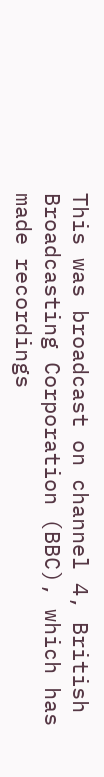This was broadcast on channel 4, British Broadcasting Corporation (BBC), which has made recordings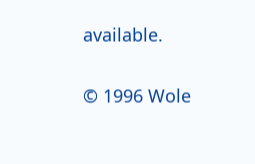available.

© 1996 Wole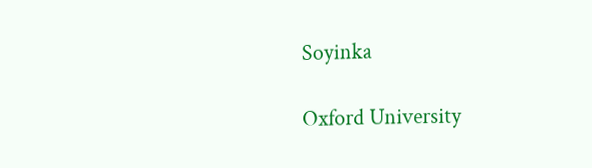Soyinka

Oxford University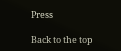Press

Back to the top